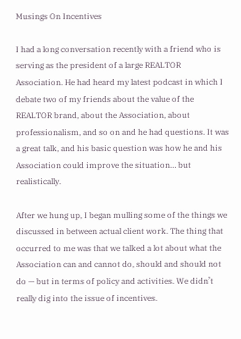Musings On Incentives

I had a long conversation recently with a friend who is serving as the president of a large REALTOR Association. He had heard my latest podcast in which I debate two of my friends about the value of the REALTOR brand, about the Association, about professionalism, and so on and he had questions. It was a great talk, and his basic question was how he and his Association could improve the situation… but realistically.

After we hung up, I began mulling some of the things we discussed in between actual client work. The thing that occurred to me was that we talked a lot about what the Association can and cannot do, should and should not do — but in terms of policy and activities. We didn’t really dig into the issue of incentives.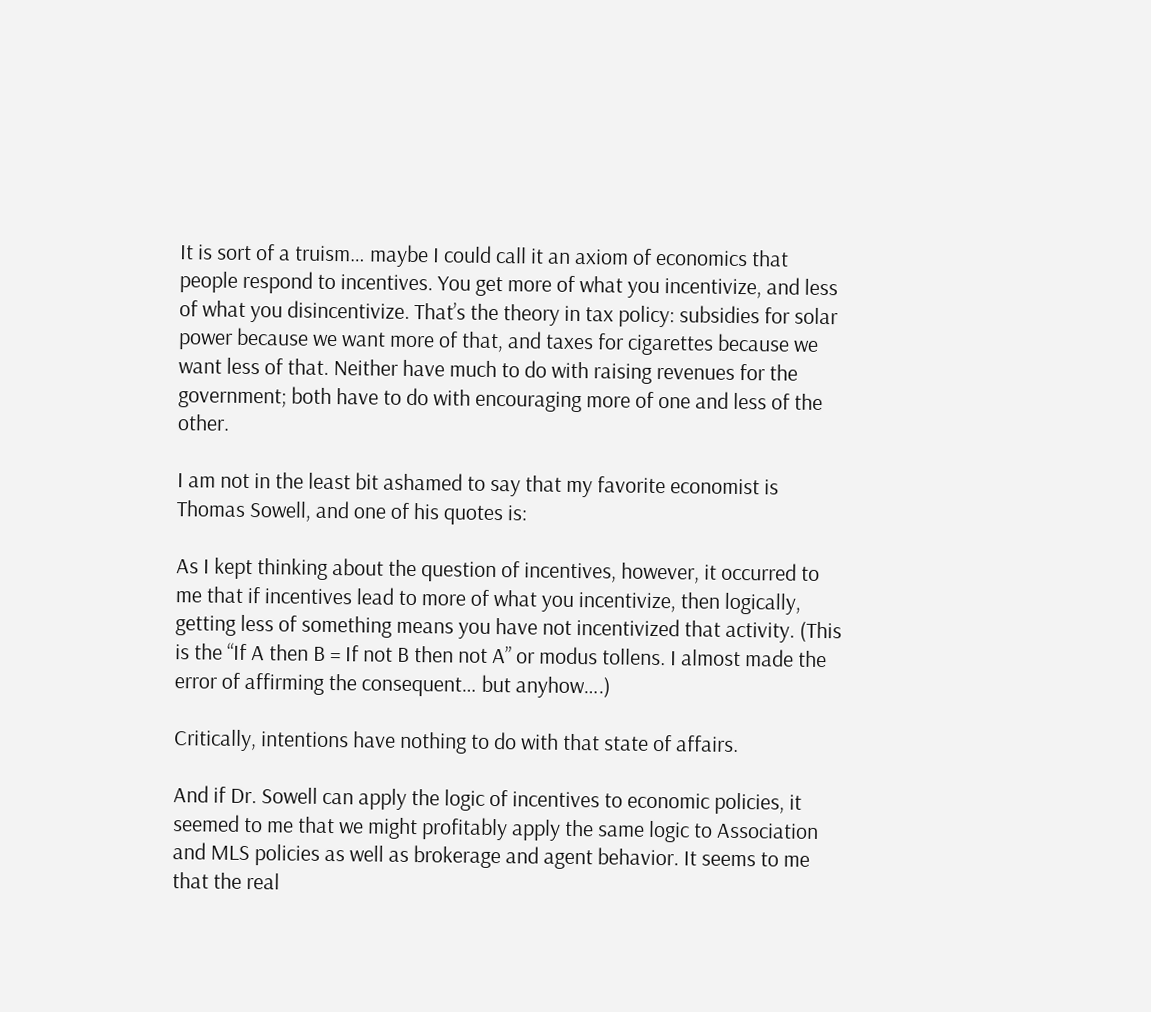It is sort of a truism… maybe I could call it an axiom of economics that people respond to incentives. You get more of what you incentivize, and less of what you disincentivize. That’s the theory in tax policy: subsidies for solar power because we want more of that, and taxes for cigarettes because we want less of that. Neither have much to do with raising revenues for the government; both have to do with encouraging more of one and less of the other.

I am not in the least bit ashamed to say that my favorite economist is Thomas Sowell, and one of his quotes is:

As I kept thinking about the question of incentives, however, it occurred to me that if incentives lead to more of what you incentivize, then logically, getting less of something means you have not incentivized that activity. (This is the “If A then B = If not B then not A” or modus tollens. I almost made the error of affirming the consequent… but anyhow….)

Critically, intentions have nothing to do with that state of affairs.

And if Dr. Sowell can apply the logic of incentives to economic policies, it seemed to me that we might profitably apply the same logic to Association and MLS policies as well as brokerage and agent behavior. It seems to me that the real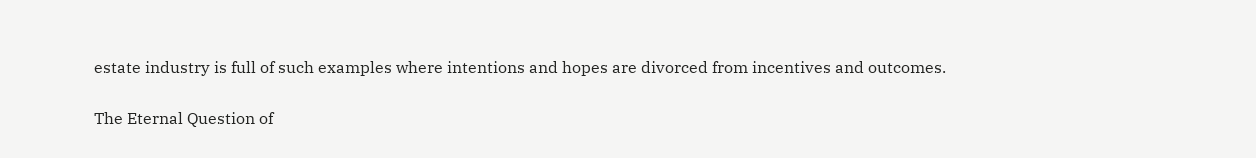estate industry is full of such examples where intentions and hopes are divorced from incentives and outcomes.

The Eternal Question of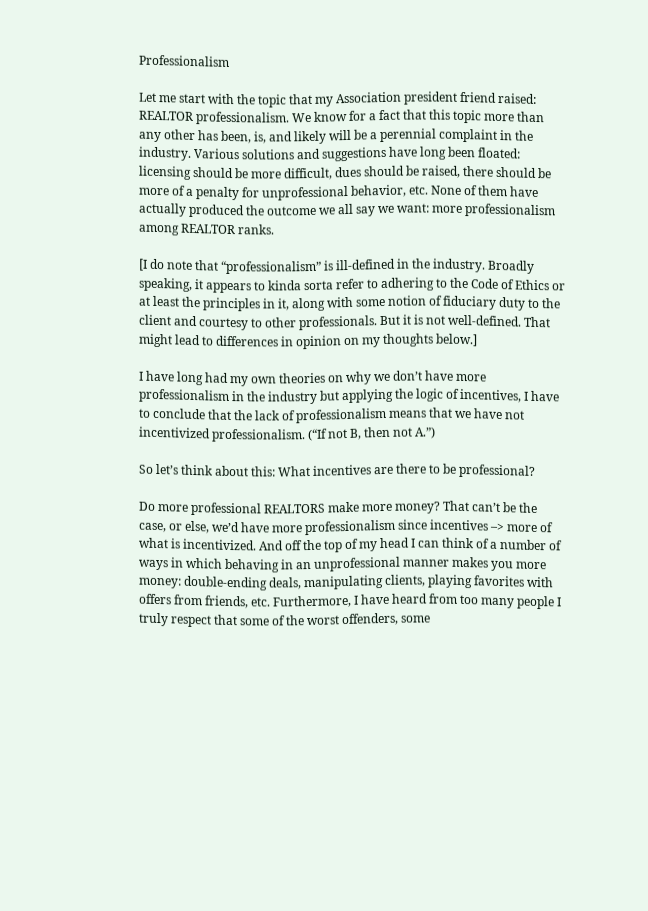Professionalism

Let me start with the topic that my Association president friend raised: REALTOR professionalism. We know for a fact that this topic more than any other has been, is, and likely will be a perennial complaint in the industry. Various solutions and suggestions have long been floated: licensing should be more difficult, dues should be raised, there should be more of a penalty for unprofessional behavior, etc. None of them have actually produced the outcome we all say we want: more professionalism among REALTOR ranks.

[I do note that “professionalism” is ill-defined in the industry. Broadly speaking, it appears to kinda sorta refer to adhering to the Code of Ethics or at least the principles in it, along with some notion of fiduciary duty to the client and courtesy to other professionals. But it is not well-defined. That might lead to differences in opinion on my thoughts below.]

I have long had my own theories on why we don’t have more professionalism in the industry but applying the logic of incentives, I have to conclude that the lack of professionalism means that we have not incentivized professionalism. (“If not B, then not A.”)

So let’s think about this: What incentives are there to be professional?

Do more professional REALTORS make more money? That can’t be the case, or else, we’d have more professionalism since incentives –> more of what is incentivized. And off the top of my head I can think of a number of ways in which behaving in an unprofessional manner makes you more money: double-ending deals, manipulating clients, playing favorites with offers from friends, etc. Furthermore, I have heard from too many people I truly respect that some of the worst offenders, some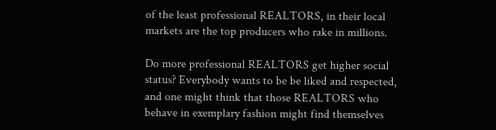of the least professional REALTORS, in their local markets are the top producers who rake in millions.

Do more professional REALTORS get higher social status? Everybody wants to be be liked and respected, and one might think that those REALTORS who behave in exemplary fashion might find themselves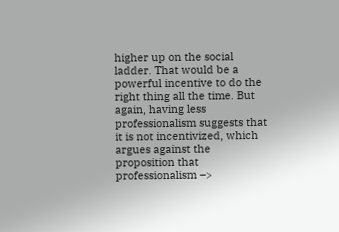higher up on the social ladder. That would be a powerful incentive to do the right thing all the time. But again, having less professionalism suggests that it is not incentivized, which argues against the proposition that professionalism –>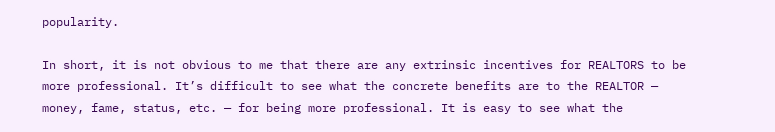popularity.

In short, it is not obvious to me that there are any extrinsic incentives for REALTORS to be more professional. It’s difficult to see what the concrete benefits are to the REALTOR — money, fame, status, etc. — for being more professional. It is easy to see what the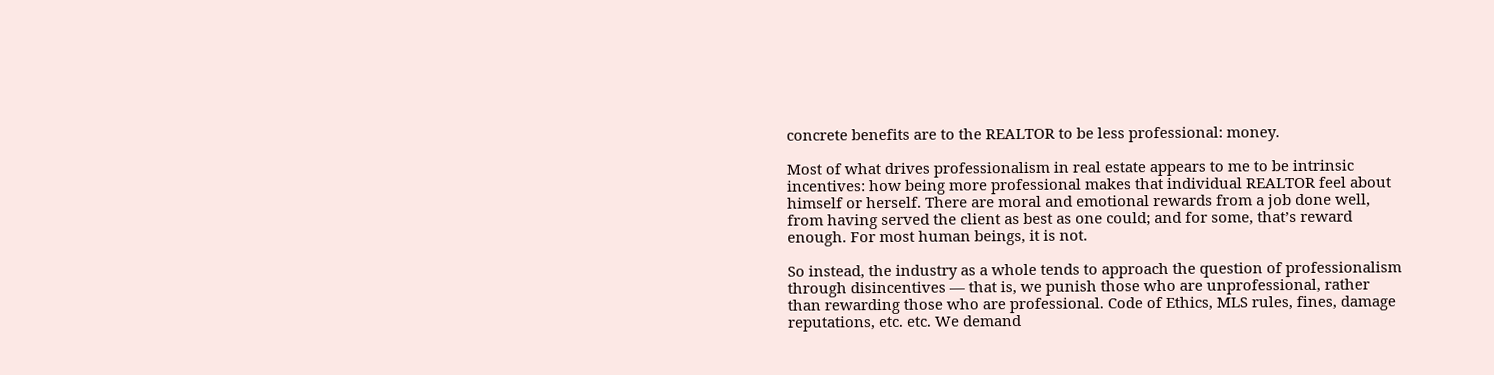concrete benefits are to the REALTOR to be less professional: money.

Most of what drives professionalism in real estate appears to me to be intrinsic incentives: how being more professional makes that individual REALTOR feel about himself or herself. There are moral and emotional rewards from a job done well, from having served the client as best as one could; and for some, that’s reward enough. For most human beings, it is not.

So instead, the industry as a whole tends to approach the question of professionalism through disincentives — that is, we punish those who are unprofessional, rather than rewarding those who are professional. Code of Ethics, MLS rules, fines, damage reputations, etc. etc. We demand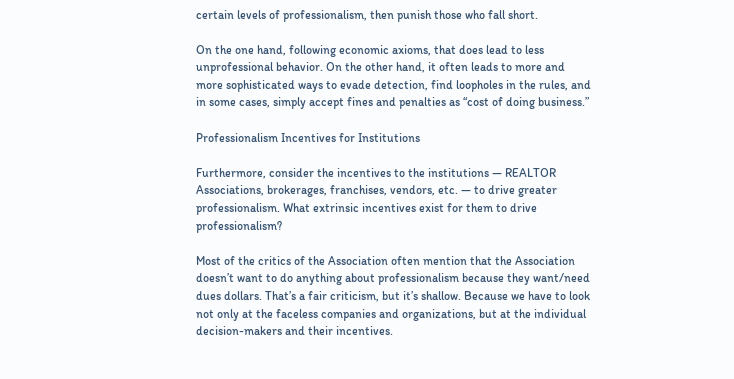certain levels of professionalism, then punish those who fall short.

On the one hand, following economic axioms, that does lead to less unprofessional behavior. On the other hand, it often leads to more and more sophisticated ways to evade detection, find loopholes in the rules, and in some cases, simply accept fines and penalties as “cost of doing business.”

Professionalism Incentives for Institutions

Furthermore, consider the incentives to the institutions — REALTOR Associations, brokerages, franchises, vendors, etc. — to drive greater professionalism. What extrinsic incentives exist for them to drive professionalism?

Most of the critics of the Association often mention that the Association doesn’t want to do anything about professionalism because they want/need dues dollars. That’s a fair criticism, but it’s shallow. Because we have to look not only at the faceless companies and organizations, but at the individual decision-makers and their incentives.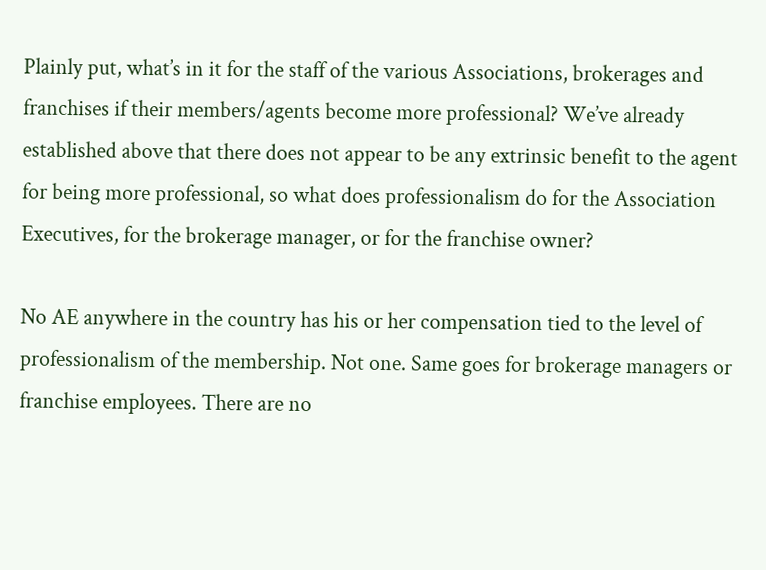Plainly put, what’s in it for the staff of the various Associations, brokerages and franchises if their members/agents become more professional? We’ve already established above that there does not appear to be any extrinsic benefit to the agent for being more professional, so what does professionalism do for the Association Executives, for the brokerage manager, or for the franchise owner?

No AE anywhere in the country has his or her compensation tied to the level of professionalism of the membership. Not one. Same goes for brokerage managers or franchise employees. There are no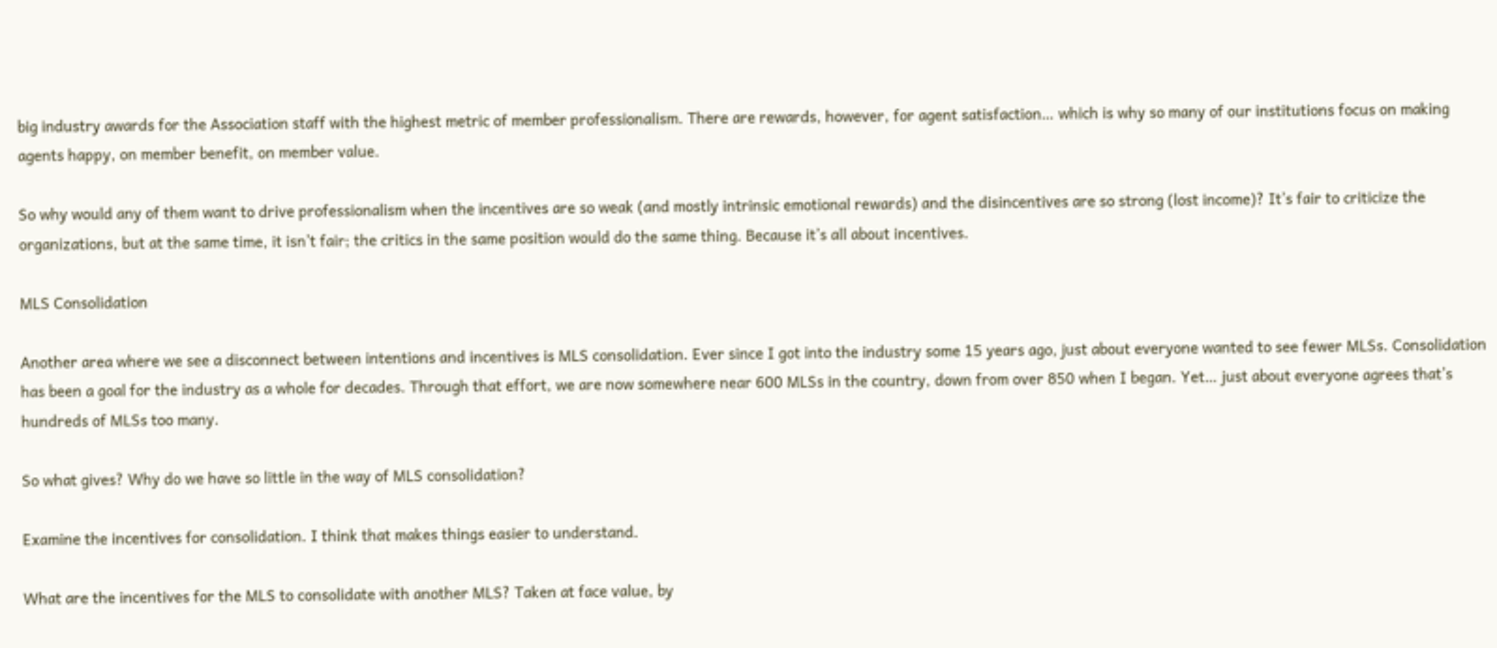big industry awards for the Association staff with the highest metric of member professionalism. There are rewards, however, for agent satisfaction… which is why so many of our institutions focus on making agents happy, on member benefit, on member value.

So why would any of them want to drive professionalism when the incentives are so weak (and mostly intrinsic emotional rewards) and the disincentives are so strong (lost income)? It’s fair to criticize the organizations, but at the same time, it isn’t fair; the critics in the same position would do the same thing. Because it’s all about incentives.

MLS Consolidation

Another area where we see a disconnect between intentions and incentives is MLS consolidation. Ever since I got into the industry some 15 years ago, just about everyone wanted to see fewer MLSs. Consolidation has been a goal for the industry as a whole for decades. Through that effort, we are now somewhere near 600 MLSs in the country, down from over 850 when I began. Yet… just about everyone agrees that’s hundreds of MLSs too many.

So what gives? Why do we have so little in the way of MLS consolidation?

Examine the incentives for consolidation. I think that makes things easier to understand.

What are the incentives for the MLS to consolidate with another MLS? Taken at face value, by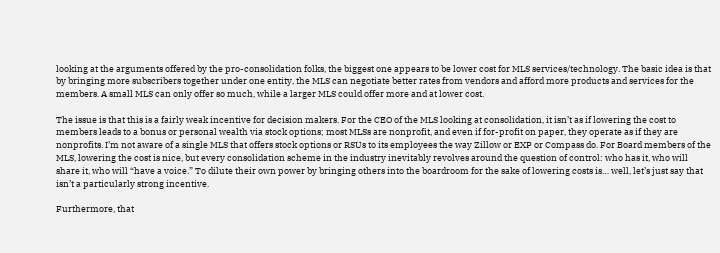looking at the arguments offered by the pro-consolidation folks, the biggest one appears to be lower cost for MLS services/technology. The basic idea is that by bringing more subscribers together under one entity, the MLS can negotiate better rates from vendors and afford more products and services for the members. A small MLS can only offer so much, while a larger MLS could offer more and at lower cost.

The issue is that this is a fairly weak incentive for decision makers. For the CEO of the MLS looking at consolidation, it isn’t as if lowering the cost to members leads to a bonus or personal wealth via stock options; most MLSs are nonprofit, and even if for-profit on paper, they operate as if they are nonprofits. I’m not aware of a single MLS that offers stock options or RSUs to its employees the way Zillow or EXP or Compass do. For Board members of the MLS, lowering the cost is nice, but every consolidation scheme in the industry inevitably revolves around the question of control: who has it, who will share it, who will “have a voice.” To dilute their own power by bringing others into the boardroom for the sake of lowering costs is… well, let’s just say that isn’t a particularly strong incentive.

Furthermore, that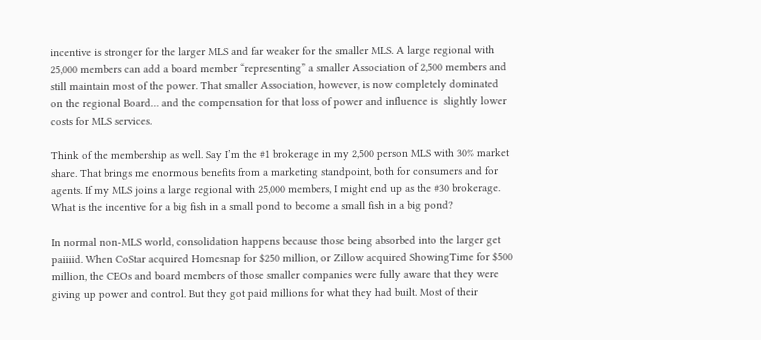incentive is stronger for the larger MLS and far weaker for the smaller MLS. A large regional with 25,000 members can add a board member “representing” a smaller Association of 2,500 members and still maintain most of the power. That smaller Association, however, is now completely dominated on the regional Board… and the compensation for that loss of power and influence is  slightly lower costs for MLS services.

Think of the membership as well. Say I’m the #1 brokerage in my 2,500 person MLS with 30% market share. That brings me enormous benefits from a marketing standpoint, both for consumers and for agents. If my MLS joins a large regional with 25,000 members, I might end up as the #30 brokerage. What is the incentive for a big fish in a small pond to become a small fish in a big pond?

In normal non-MLS world, consolidation happens because those being absorbed into the larger get paiiiid. When CoStar acquired Homesnap for $250 million, or Zillow acquired ShowingTime for $500 million, the CEOs and board members of those smaller companies were fully aware that they were giving up power and control. But they got paid millions for what they had built. Most of their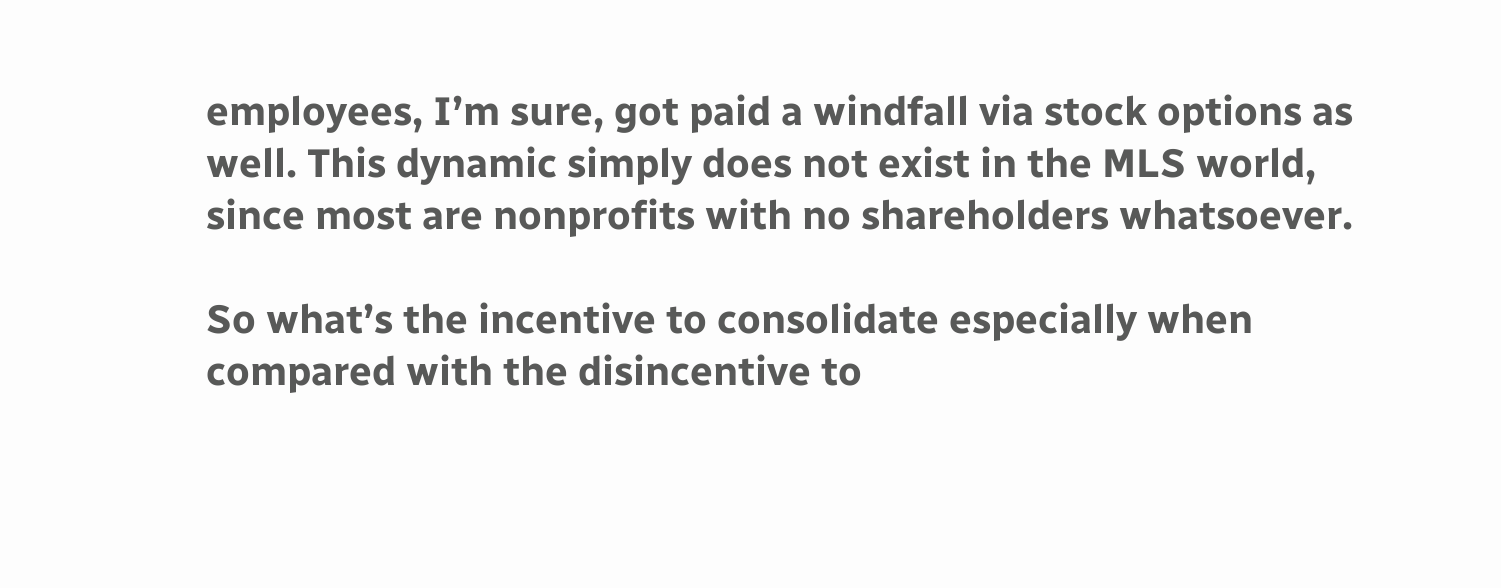employees, I’m sure, got paid a windfall via stock options as well. This dynamic simply does not exist in the MLS world, since most are nonprofits with no shareholders whatsoever.

So what’s the incentive to consolidate especially when compared with the disincentive to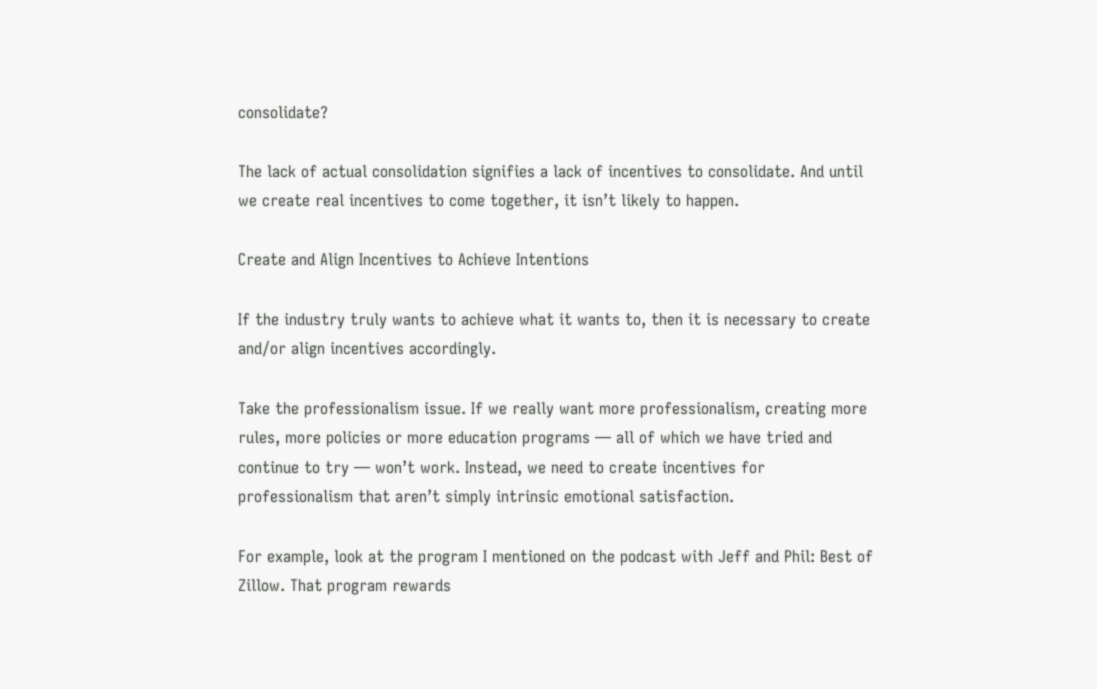consolidate?

The lack of actual consolidation signifies a lack of incentives to consolidate. And until we create real incentives to come together, it isn’t likely to happen.

Create and Align Incentives to Achieve Intentions

If the industry truly wants to achieve what it wants to, then it is necessary to create and/or align incentives accordingly.

Take the professionalism issue. If we really want more professionalism, creating more rules, more policies or more education programs — all of which we have tried and continue to try — won’t work. Instead, we need to create incentives for professionalism that aren’t simply intrinsic emotional satisfaction.

For example, look at the program I mentioned on the podcast with Jeff and Phil: Best of Zillow. That program rewards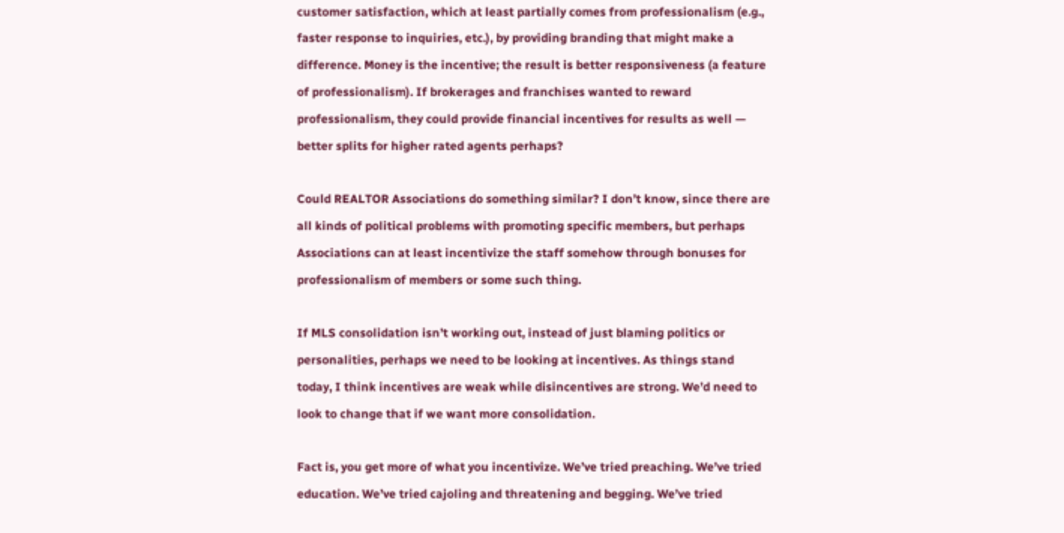customer satisfaction, which at least partially comes from professionalism (e.g., faster response to inquiries, etc.), by providing branding that might make a difference. Money is the incentive; the result is better responsiveness (a feature of professionalism). If brokerages and franchises wanted to reward professionalism, they could provide financial incentives for results as well — better splits for higher rated agents perhaps?

Could REALTOR Associations do something similar? I don’t know, since there are all kinds of political problems with promoting specific members, but perhaps Associations can at least incentivize the staff somehow through bonuses for professionalism of members or some such thing.

If MLS consolidation isn’t working out, instead of just blaming politics or personalities, perhaps we need to be looking at incentives. As things stand today, I think incentives are weak while disincentives are strong. We’d need to look to change that if we want more consolidation.

Fact is, you get more of what you incentivize. We’ve tried preaching. We’ve tried education. We’ve tried cajoling and threatening and begging. We’ve tried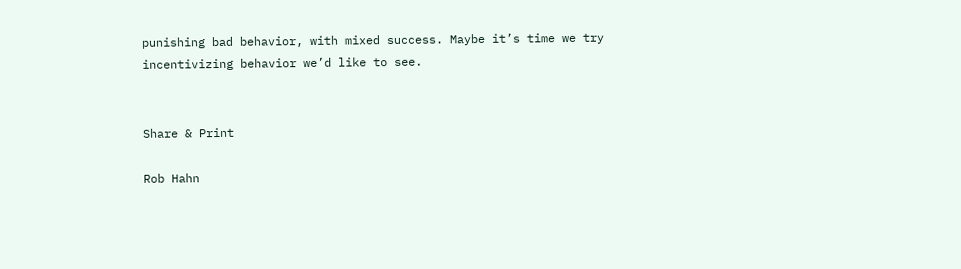punishing bad behavior, with mixed success. Maybe it’s time we try incentivizing behavior we’d like to see.


Share & Print

Rob Hahn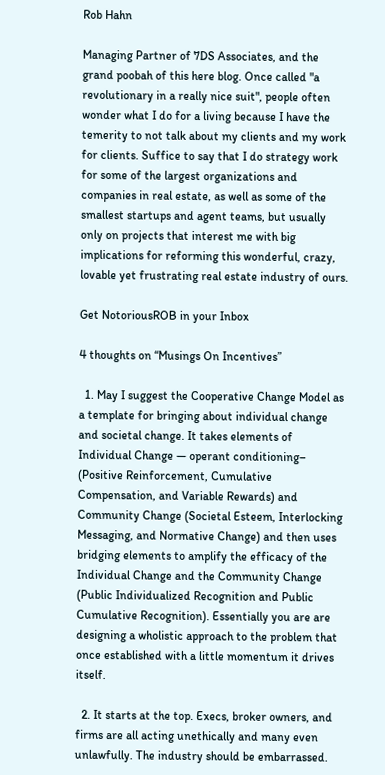Rob Hahn

Managing Partner of 7DS Associates, and the grand poobah of this here blog. Once called "a revolutionary in a really nice suit", people often wonder what I do for a living because I have the temerity to not talk about my clients and my work for clients. Suffice to say that I do strategy work for some of the largest organizations and companies in real estate, as well as some of the smallest startups and agent teams, but usually only on projects that interest me with big implications for reforming this wonderful, crazy, lovable yet frustrating real estate industry of ours.

Get NotoriousROB in your Inbox

4 thoughts on “Musings On Incentives”

  1. May I suggest the Cooperative Change Model as a template for bringing about individual change and societal change. It takes elements of Individual Change — operant conditioning– (Positive Reinforcement, Cumulative Compensation, and Variable Rewards) and Community Change (Societal Esteem, Interlocking Messaging, and Normative Change) and then uses bridging elements to amplify the efficacy of the Individual Change and the Community Change (Public Individualized Recognition and Public Cumulative Recognition). Essentially you are are designing a wholistic approach to the problem that once established with a little momentum it drives itself.

  2. It starts at the top. Execs, broker owners, and firms are all acting unethically and many even unlawfully. The industry should be embarrassed.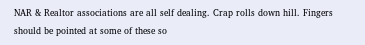NAR & Realtor associations are all self dealing. Crap rolls down hill. Fingers should be pointed at some of these so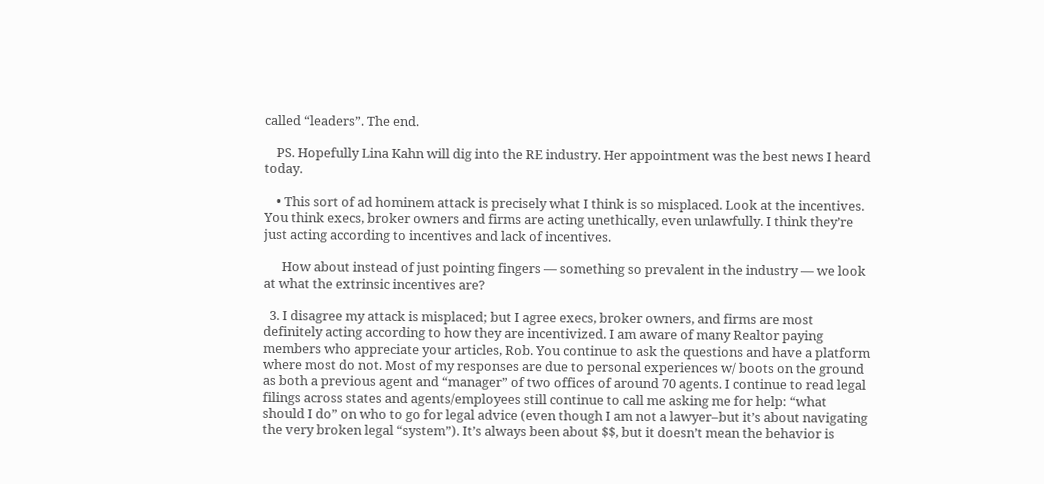called “leaders”. The end.

    PS. Hopefully Lina Kahn will dig into the RE industry. Her appointment was the best news I heard today.

    • This sort of ad hominem attack is precisely what I think is so misplaced. Look at the incentives. You think execs, broker owners and firms are acting unethically, even unlawfully. I think they’re just acting according to incentives and lack of incentives.

      How about instead of just pointing fingers — something so prevalent in the industry — we look at what the extrinsic incentives are?

  3. I disagree my attack is misplaced; but I agree execs, broker owners, and firms are most definitely acting according to how they are incentivized. I am aware of many Realtor paying members who appreciate your articles, Rob. You continue to ask the questions and have a platform where most do not. Most of my responses are due to personal experiences w/ boots on the ground as both a previous agent and “manager” of two offices of around 70 agents. I continue to read legal filings across states and agents/employees still continue to call me asking me for help: “what should I do” on who to go for legal advice (even though I am not a lawyer–but it’s about navigating the very broken legal “system”). It’s always been about $$, but it doesn’t mean the behavior is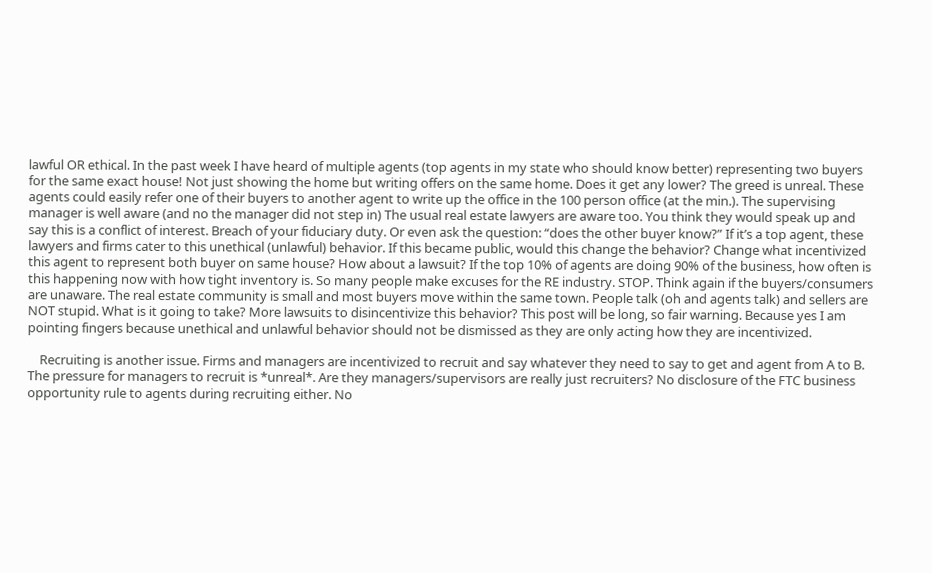lawful OR ethical. In the past week I have heard of multiple agents (top agents in my state who should know better) representing two buyers for the same exact house! Not just showing the home but writing offers on the same home. Does it get any lower? The greed is unreal. These agents could easily refer one of their buyers to another agent to write up the office in the 100 person office (at the min.). The supervising manager is well aware (and no the manager did not step in) The usual real estate lawyers are aware too. You think they would speak up and say this is a conflict of interest. Breach of your fiduciary duty. Or even ask the question: “does the other buyer know?” If it’s a top agent, these lawyers and firms cater to this unethical (unlawful) behavior. If this became public, would this change the behavior? Change what incentivized this agent to represent both buyer on same house? How about a lawsuit? If the top 10% of agents are doing 90% of the business, how often is this happening now with how tight inventory is. So many people make excuses for the RE industry. STOP. Think again if the buyers/consumers are unaware. The real estate community is small and most buyers move within the same town. People talk (oh and agents talk) and sellers are NOT stupid. What is it going to take? More lawsuits to disincentivize this behavior? This post will be long, so fair warning. Because yes I am pointing fingers because unethical and unlawful behavior should not be dismissed as they are only acting how they are incentivized.

    Recruiting is another issue. Firms and managers are incentivized to recruit and say whatever they need to say to get and agent from A to B. The pressure for managers to recruit is *unreal*. Are they managers/supervisors are really just recruiters? No disclosure of the FTC business opportunity rule to agents during recruiting either. No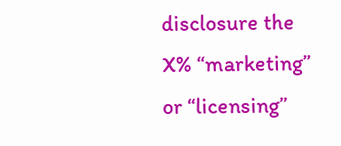disclosure the X% “marketing” or “licensing”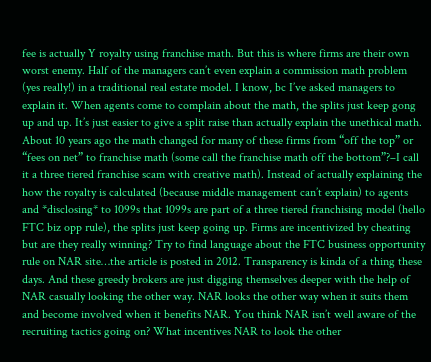fee is actually Y royalty using franchise math. But this is where firms are their own worst enemy. Half of the managers can’t even explain a commission math problem (yes really!) in a traditional real estate model. I know, bc I’ve asked managers to explain it. When agents come to complain about the math, the splits just keep gong up and up. It’s just easier to give a split raise than actually explain the unethical math. About 10 years ago the math changed for many of these firms from “off the top” or “fees on net” to franchise math (some call the franchise math off the bottom”?–I call it a three tiered franchise scam with creative math). Instead of actually explaining the how the royalty is calculated (because middle management can’t explain) to agents and *disclosing* to 1099s that 1099s are part of a three tiered franchising model (hello FTC biz opp rule), the splits just keep going up. Firms are incentivized by cheating but are they really winning? Try to find language about the FTC business opportunity rule on NAR site…the article is posted in 2012. Transparency is kinda of a thing these days. And these greedy brokers are just digging themselves deeper with the help of NAR casually looking the other way. NAR looks the other way when it suits them and become involved when it benefits NAR. You think NAR isn’t well aware of the recruiting tactics going on? What incentives NAR to look the other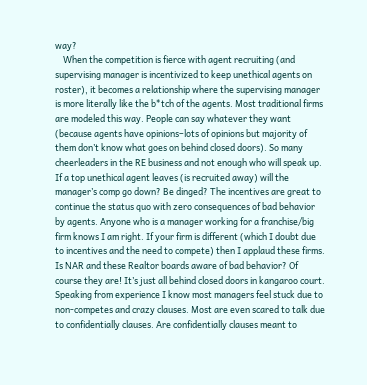way?
    When the competition is fierce with agent recruiting (and supervising manager is incentivized to keep unethical agents on roster), it becomes a relationship where the supervising manager is more literally like the b*tch of the agents. Most traditional firms are modeled this way. People can say whatever they want (because agents have opinions–lots of opinions but majority of them don’t know what goes on behind closed doors). So many cheerleaders in the RE business and not enough who will speak up. If a top unethical agent leaves (is recruited away) will the manager’s comp go down? Be dinged? The incentives are great to continue the status quo with zero consequences of bad behavior by agents. Anyone who is a manager working for a franchise/big firm knows I am right. If your firm is different (which I doubt due to incentives and the need to compete) then I applaud these firms. Is NAR and these Realtor boards aware of bad behavior? Of course they are! It’s just all behind closed doors in kangaroo court. Speaking from experience I know most managers feel stuck due to non-competes and crazy clauses. Most are even scared to talk due to confidentially clauses. Are confidentially clauses meant to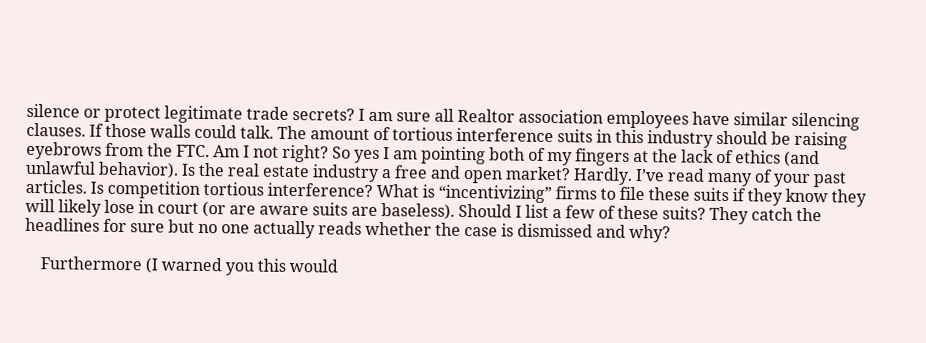silence or protect legitimate trade secrets? I am sure all Realtor association employees have similar silencing clauses. If those walls could talk. The amount of tortious interference suits in this industry should be raising eyebrows from the FTC. Am I not right? So yes I am pointing both of my fingers at the lack of ethics (and unlawful behavior). Is the real estate industry a free and open market? Hardly. I’ve read many of your past articles. Is competition tortious interference? What is “incentivizing” firms to file these suits if they know they will likely lose in court (or are aware suits are baseless). Should I list a few of these suits? They catch the headlines for sure but no one actually reads whether the case is dismissed and why?

    Furthermore (I warned you this would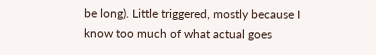be long). Little triggered, mostly because I know too much of what actual goes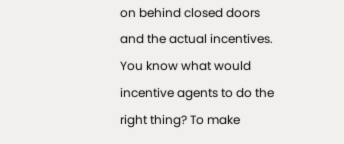on behind closed doors and the actual incentives. You know what would incentive agents to do the right thing? To make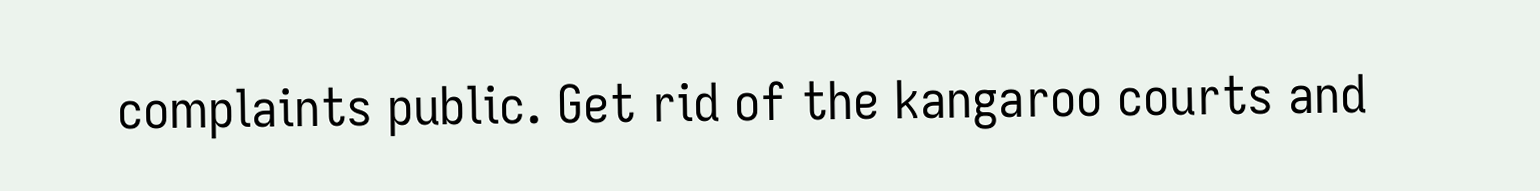complaints public. Get rid of the kangaroo courts and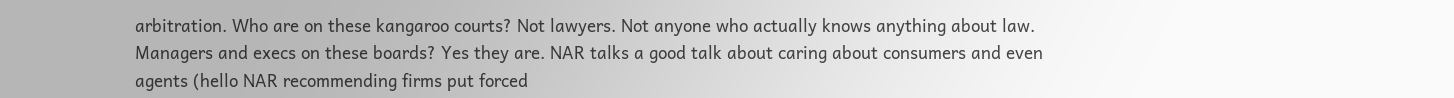arbitration. Who are on these kangaroo courts? Not lawyers. Not anyone who actually knows anything about law. Managers and execs on these boards? Yes they are. NAR talks a good talk about caring about consumers and even agents (hello NAR recommending firms put forced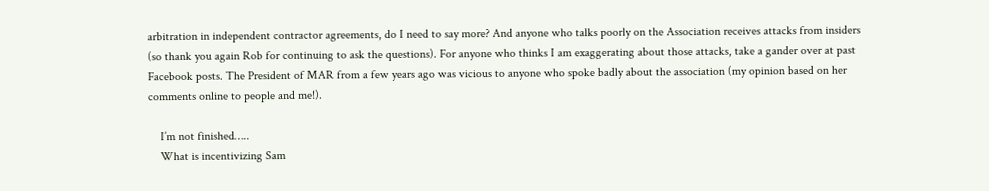arbitration in independent contractor agreements, do I need to say more? And anyone who talks poorly on the Association receives attacks from insiders (so thank you again Rob for continuing to ask the questions). For anyone who thinks I am exaggerating about those attacks, take a gander over at past Facebook posts. The President of MAR from a few years ago was vicious to anyone who spoke badly about the association (my opinion based on her comments online to people and me!).

    I’m not finished…..
    What is incentivizing Sam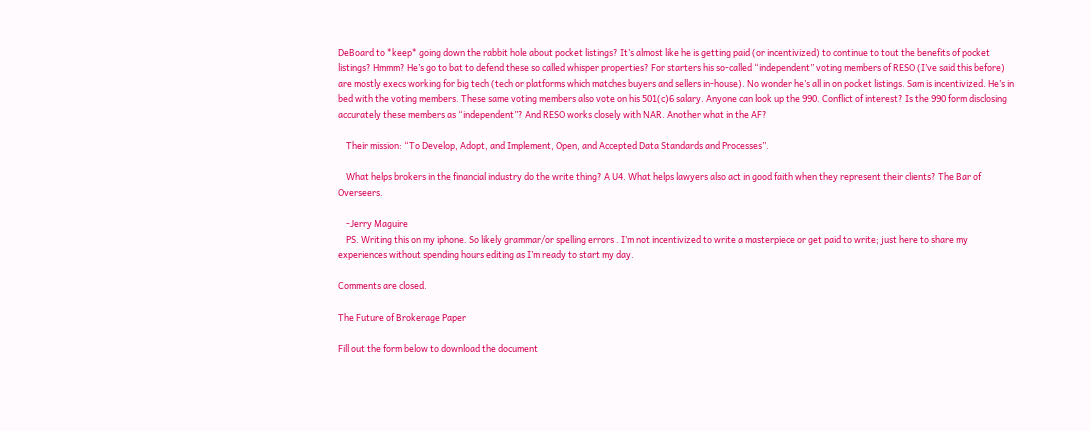DeBoard to *keep* going down the rabbit hole about pocket listings? It’s almost like he is getting paid (or incentivized) to continue to tout the benefits of pocket listings? Hmmm? He’s go to bat to defend these so called whisper properties? For starters his so-called “independent” voting members of RESO (I’ve said this before) are mostly execs working for big tech (tech or platforms which matches buyers and sellers in-house). No wonder he’s all in on pocket listings. Sam is incentivized. He’s in bed with the voting members. These same voting members also vote on his 501(c)6 salary. Anyone can look up the 990. Conflict of interest? Is the 990 form disclosing accurately these members as “independent”? And RESO works closely with NAR. Another what in the AF?

    Their mission: “To Develop, Adopt, and Implement, Open, and Accepted Data Standards and Processes”.

    What helps brokers in the financial industry do the write thing? A U4. What helps lawyers also act in good faith when they represent their clients? The Bar of Overseers.

    -Jerry Maguire
    PS. Writing this on my iphone. So likely grammar/or spelling errors . I’m not incentivized to write a masterpiece or get paid to write; just here to share my experiences without spending hours editing as I’m ready to start my day.

Comments are closed.

The Future of Brokerage Paper

Fill out the form below to download the document